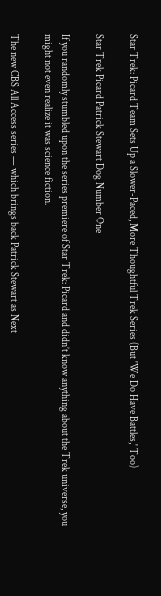Star Trek: Picard Team Sets Up a Slower-Paced, More Thoughtful Trek Series (But 'We Do Have Battles,' Too)

Star Trek Picard Patrick Stewart Dog Number One

If you randomly stumbled upon the series premiere of Star Trek: Picard and didn’t know anything about the Trek universe, you might not even realize it was science fiction.

The new CBS All Access series — which brings back Patrick Stewart as Next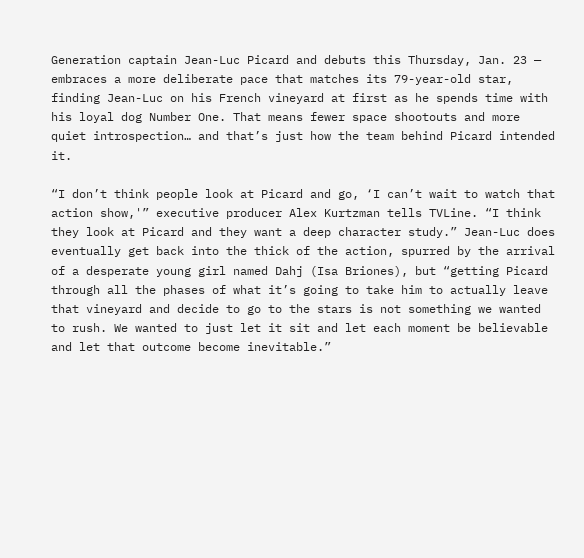Generation captain Jean-Luc Picard and debuts this Thursday, Jan. 23 — embraces a more deliberate pace that matches its 79-year-old star, finding Jean-Luc on his French vineyard at first as he spends time with his loyal dog Number One. That means fewer space shootouts and more quiet introspection… and that’s just how the team behind Picard intended it.

“I don’t think people look at Picard and go, ‘I can’t wait to watch that action show,'” executive producer Alex Kurtzman tells TVLine. “I think they look at Picard and they want a deep character study.” Jean-Luc does eventually get back into the thick of the action, spurred by the arrival of a desperate young girl named Dahj (Isa Briones), but “getting Picard through all the phases of what it’s going to take him to actually leave that vineyard and decide to go to the stars is not something we wanted to rush. We wanted to just let it sit and let each moment be believable and let that outcome become inevitable.”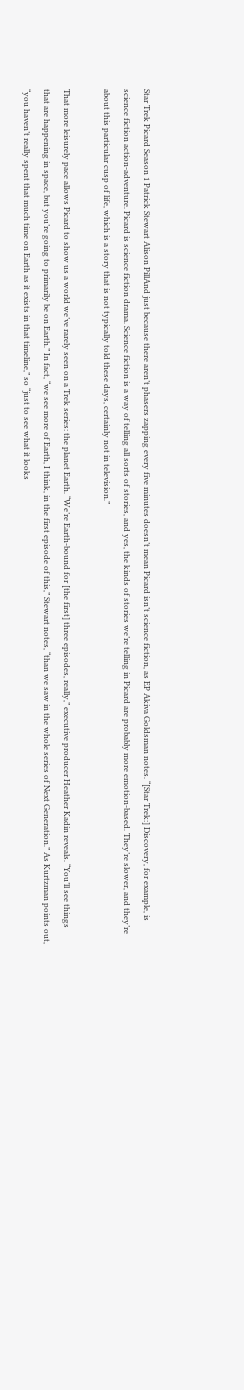Star Trek Picard Season 1 Patrick Stewart Alison PillAnd just because there aren’t phasers zapping every five minutes doesn’t mean Picard isn’t science fiction, as EP Akiva Goldsman notes. “[Star Trek:] Discovery, for example, is science fiction action-adventure. Picard is science fiction drama. Science fiction is a way of telling all sorts of stories, and yes, the kinds of stories we’re telling in Picard are probably more emotion-based. They’re slower, and they’re about this particular cusp of life, which is a story that is not typically told these days, certainly not in television.”

That more leisurely pace allows Picard to show us a world we’ve rarely seen on a Trek series: the planet Earth. “We’re Earth-bound for [the first] three episodes, really,” executive producer Heather Kadin reveals. “You’ll see things that are happening in space, but you’re going to primarily be on Earth.” In fact, “we see more of Earth, I think, in the first episode of this,” Stewart notes, “than we saw in the whole series of Next Generation.” As Kurtzman points out, “you haven’t really spent that much time on Earth as it exists in that timeline,” so “just to see what it looks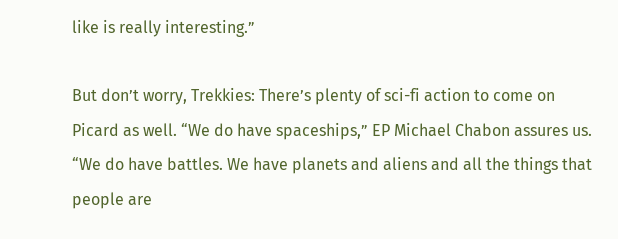like is really interesting.”

But don’t worry, Trekkies: There’s plenty of sci-fi action to come on Picard as well. “We do have spaceships,” EP Michael Chabon assures us. “We do have battles. We have planets and aliens and all the things that people are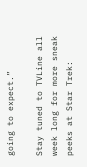going to expect.”

Stay tuned to TVLine all week long for more sneak peeks at Star Trek: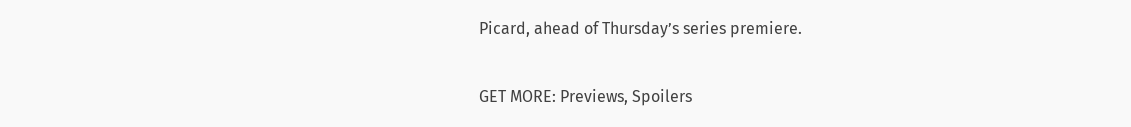Picard, ahead of Thursday’s series premiere.

GET MORE: Previews, Spoilers